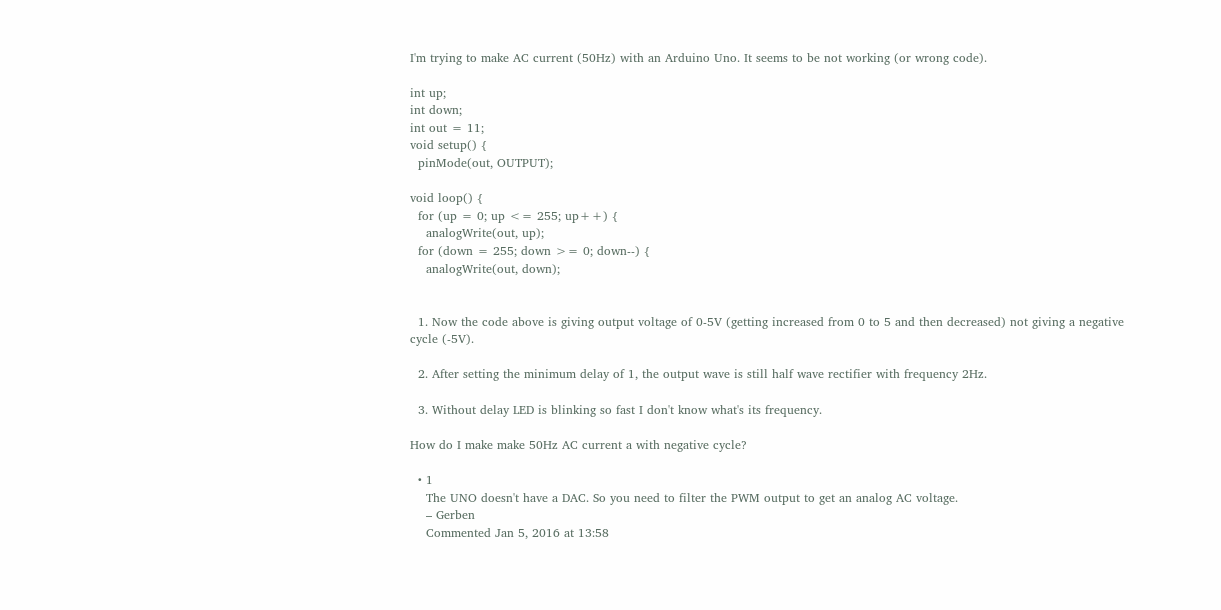I'm trying to make AC current (50Hz) with an Arduino Uno. It seems to be not working (or wrong code).

int up;
int down;
int out = 11;
void setup() {
  pinMode(out, OUTPUT);

void loop() {
  for (up = 0; up <= 255; up++) {
    analogWrite(out, up);
  for (down = 255; down >= 0; down--) {
    analogWrite(out, down);


  1. Now the code above is giving output voltage of 0-5V (getting increased from 0 to 5 and then decreased) not giving a negative cycle (-5V).

  2. After setting the minimum delay of 1, the output wave is still half wave rectifier with frequency 2Hz.

  3. Without delay LED is blinking so fast I don't know what's its frequency.

How do I make make 50Hz AC current a with negative cycle?

  • 1
    The UNO doesn't have a DAC. So you need to filter the PWM output to get an analog AC voltage.
    – Gerben
    Commented Jan 5, 2016 at 13:58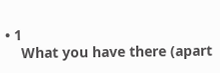• 1
    What you have there (apart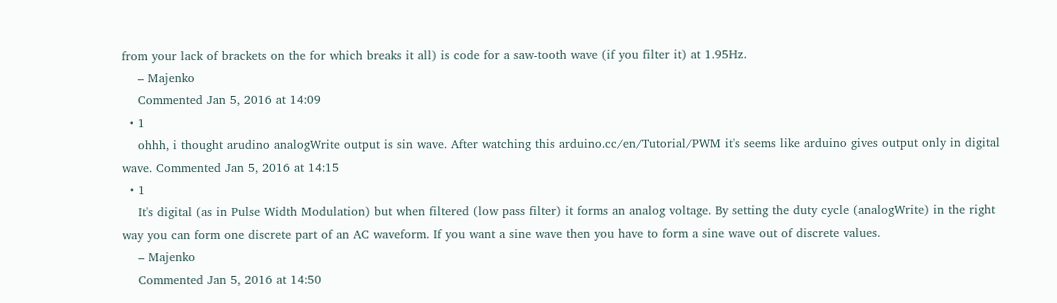from your lack of brackets on the for which breaks it all) is code for a saw-tooth wave (if you filter it) at 1.95Hz.
    – Majenko
    Commented Jan 5, 2016 at 14:09
  • 1
    ohhh, i thought arudino analogWrite output is sin wave. After watching this arduino.cc/en/Tutorial/PWM it's seems like arduino gives output only in digital wave. Commented Jan 5, 2016 at 14:15
  • 1
    It's digital (as in Pulse Width Modulation) but when filtered (low pass filter) it forms an analog voltage. By setting the duty cycle (analogWrite) in the right way you can form one discrete part of an AC waveform. If you want a sine wave then you have to form a sine wave out of discrete values.
    – Majenko
    Commented Jan 5, 2016 at 14:50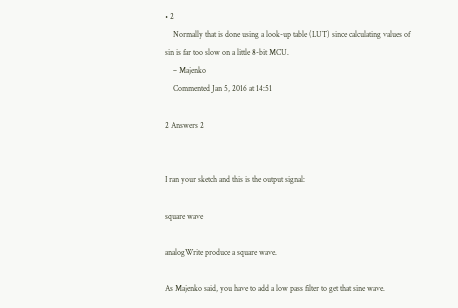• 2
    Normally that is done using a look-up table (LUT) since calculating values of sin is far too slow on a little 8-bit MCU.
    – Majenko
    Commented Jan 5, 2016 at 14:51

2 Answers 2


I ran your sketch and this is the output signal:

square wave

analogWrite produce a square wave.

As Majenko said, you have to add a low pass filter to get that sine wave.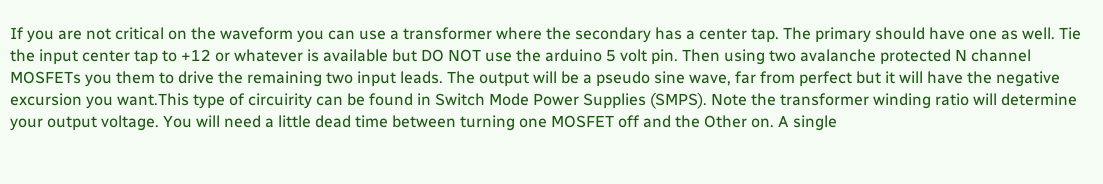If you are not critical on the waveform you can use a transformer where the secondary has a center tap. The primary should have one as well. Tie the input center tap to +12 or whatever is available but DO NOT use the arduino 5 volt pin. Then using two avalanche protected N channel MOSFETs you them to drive the remaining two input leads. The output will be a pseudo sine wave, far from perfect but it will have the negative excursion you want.This type of circuirity can be found in Switch Mode Power Supplies (SMPS). Note the transformer winding ratio will determine your output voltage. You will need a little dead time between turning one MOSFET off and the Other on. A single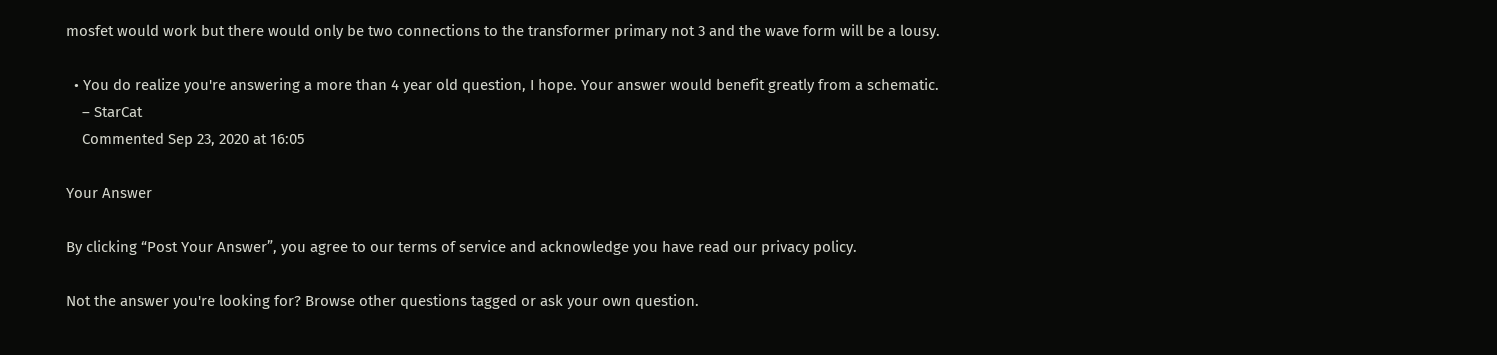mosfet would work but there would only be two connections to the transformer primary not 3 and the wave form will be a lousy.

  • You do realize you're answering a more than 4 year old question, I hope. Your answer would benefit greatly from a schematic.
    – StarCat
    Commented Sep 23, 2020 at 16:05

Your Answer

By clicking “Post Your Answer”, you agree to our terms of service and acknowledge you have read our privacy policy.

Not the answer you're looking for? Browse other questions tagged or ask your own question.